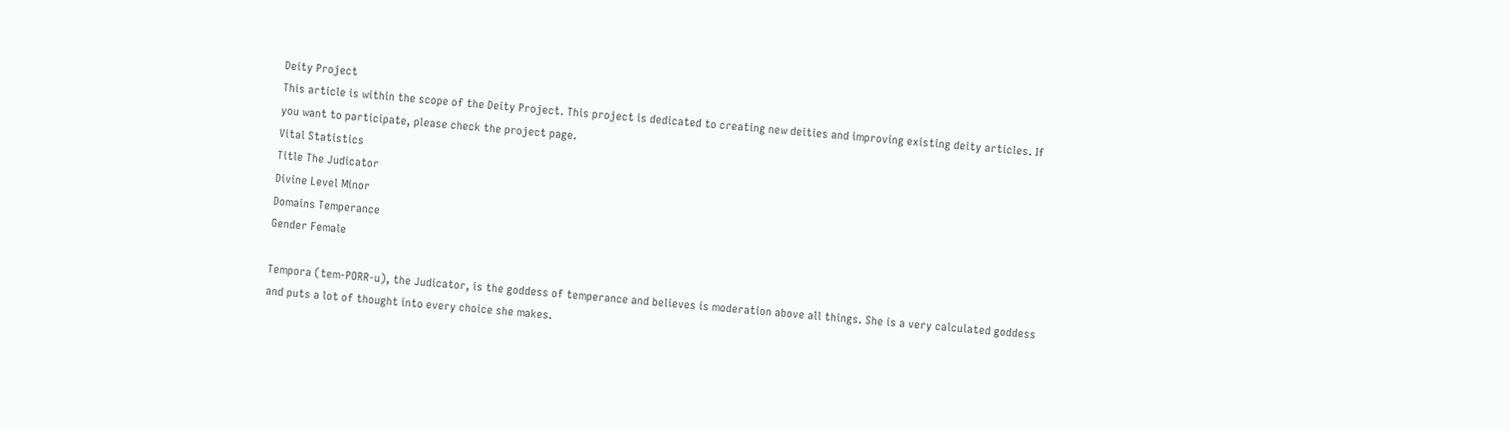Deity Project
This article is within the scope of the Deity Project. This project is dedicated to creating new deities and improving existing deity articles. If you want to participate, please check the project page.
Vital Statistics
Title The Judicator
Divine Level Minor
Domains Temperance
Gender Female

Tempora (tem-PORR-u), the Judicator, is the goddess of temperance and believes is moderation above all things. She is a very calculated goddess and puts a lot of thought into every choice she makes.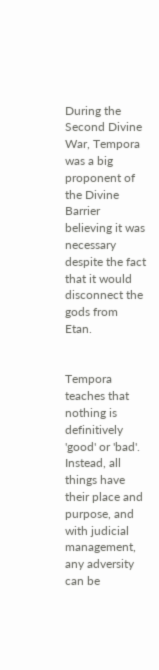During the Second Divine War, Tempora was a big proponent of the Divine Barrier believing it was necessary despite the fact that it would disconnect the gods from Etan.


Tempora teaches that nothing is definitively 'good' or 'bad'. Instead, all things have their place and purpose, and with judicial management, any adversity can be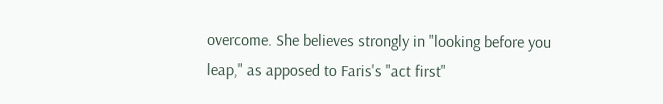overcome. She believes strongly in "looking before you leap," as apposed to Faris's "act first"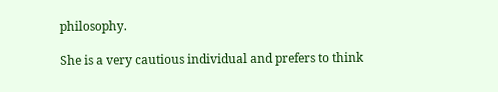philosophy.

She is a very cautious individual and prefers to think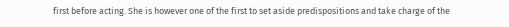first before acting. She is however one of the first to set aside predispositions and take charge of the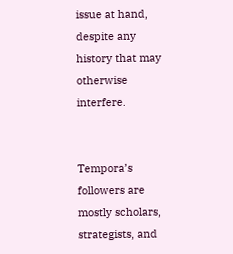issue at hand, despite any history that may otherwise interfere.


Tempora’s followers are mostly scholars, strategists, and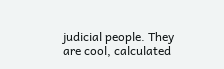judicial people. They are cool, calculated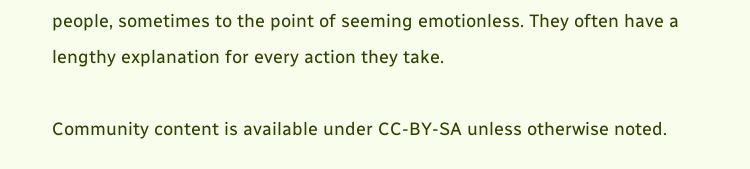people, sometimes to the point of seeming emotionless. They often have a lengthy explanation for every action they take.

Community content is available under CC-BY-SA unless otherwise noted.